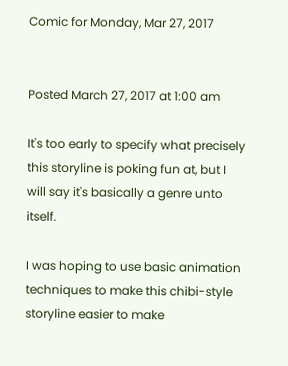Comic for Monday, Mar 27, 2017


Posted March 27, 2017 at 1:00 am

It's too early to specify what precisely this storyline is poking fun at, but I will say it's basically a genre unto itself.

I was hoping to use basic animation techniques to make this chibi-style storyline easier to make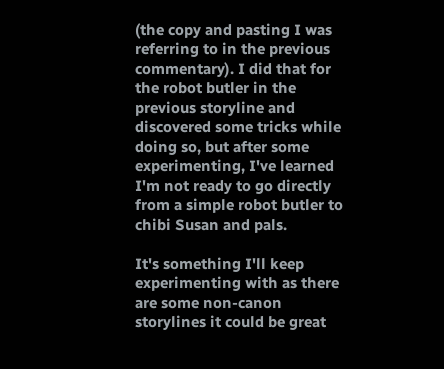(the copy and pasting I was referring to in the previous commentary). I did that for the robot butler in the previous storyline and discovered some tricks while doing so, but after some experimenting, I've learned I'm not ready to go directly from a simple robot butler to chibi Susan and pals.

It's something I'll keep experimenting with as there are some non-canon storylines it could be great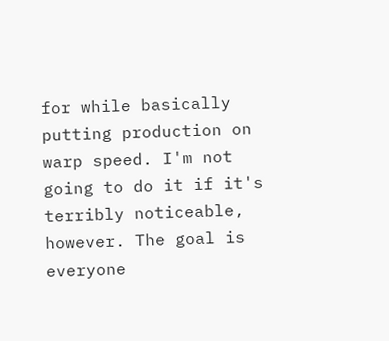for while basically putting production on warp speed. I'm not going to do it if it's terribly noticeable, however. The goal is everyone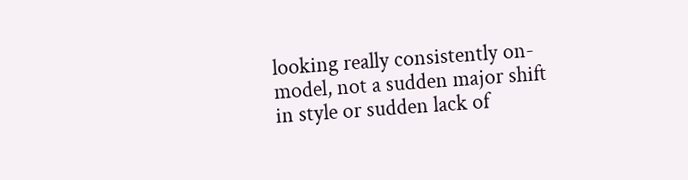looking really consistently on-model, not a sudden major shift in style or sudden lack of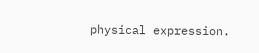physical expression.